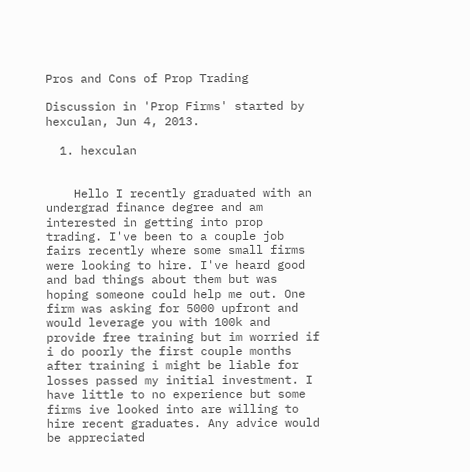Pros and Cons of Prop Trading

Discussion in 'Prop Firms' started by hexculan, Jun 4, 2013.

  1. hexculan


    Hello I recently graduated with an undergrad finance degree and am interested in getting into prop trading. I've been to a couple job fairs recently where some small firms were looking to hire. I've heard good and bad things about them but was hoping someone could help me out. One firm was asking for 5000 upfront and would leverage you with 100k and provide free training but im worried if i do poorly the first couple months after training i might be liable for losses passed my initial investment. I have little to no experience but some firms ive looked into are willing to hire recent graduates. Any advice would be appreciated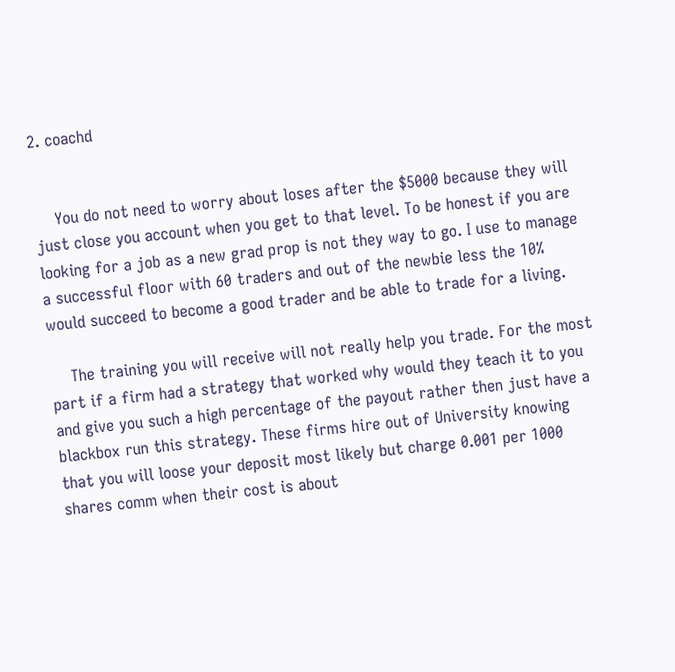2. coachd


    You do not need to worry about loses after the $5000 because they will just close you account when you get to that level. To be honest if you are looking for a job as a new grad prop is not they way to go. I use to manage a successful floor with 60 traders and out of the newbie less the 10% would succeed to become a good trader and be able to trade for a living.

    The training you will receive will not really help you trade. For the most part if a firm had a strategy that worked why would they teach it to you and give you such a high percentage of the payout rather then just have a blackbox run this strategy. These firms hire out of University knowing that you will loose your deposit most likely but charge 0.001 per 1000 shares comm when their cost is about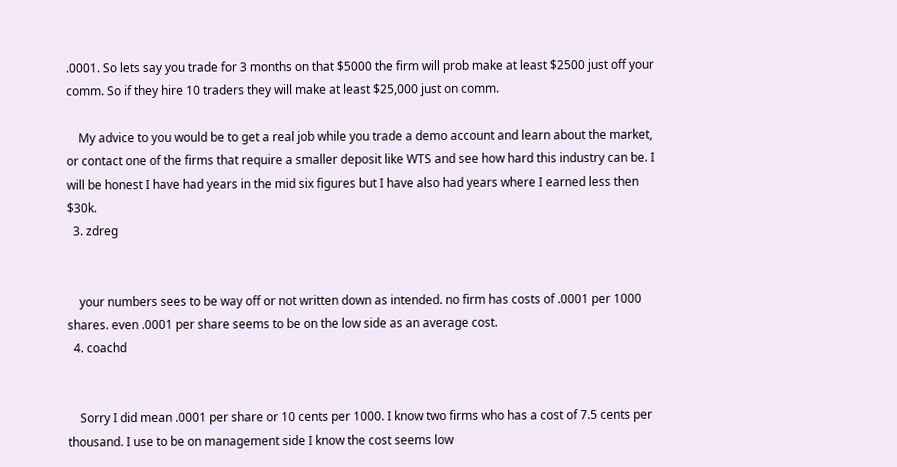.0001. So lets say you trade for 3 months on that $5000 the firm will prob make at least $2500 just off your comm. So if they hire 10 traders they will make at least $25,000 just on comm.

    My advice to you would be to get a real job while you trade a demo account and learn about the market, or contact one of the firms that require a smaller deposit like WTS and see how hard this industry can be. I will be honest I have had years in the mid six figures but I have also had years where I earned less then $30k.
  3. zdreg


    your numbers sees to be way off or not written down as intended. no firm has costs of .0001 per 1000 shares. even .0001 per share seems to be on the low side as an average cost.
  4. coachd


    Sorry I did mean .0001 per share or 10 cents per 1000. I know two firms who has a cost of 7.5 cents per thousand. I use to be on management side I know the cost seems low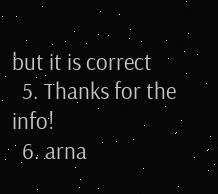but it is correct
  5. Thanks for the info!
  6. arna